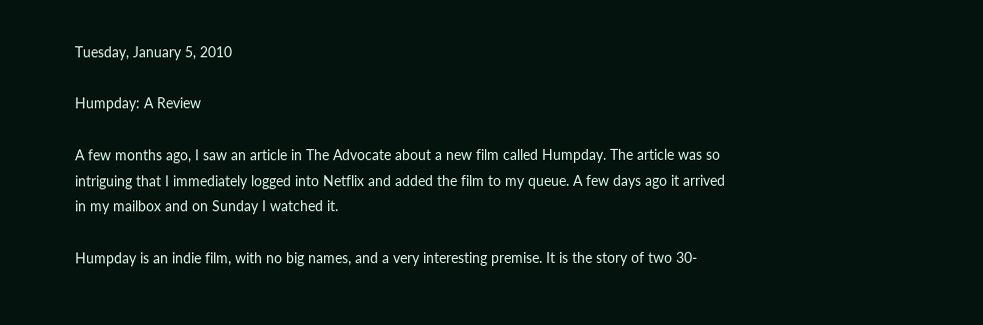Tuesday, January 5, 2010

Humpday: A Review

A few months ago, I saw an article in The Advocate about a new film called Humpday. The article was so intriguing that I immediately logged into Netflix and added the film to my queue. A few days ago it arrived in my mailbox and on Sunday I watched it.

Humpday is an indie film, with no big names, and a very interesting premise. It is the story of two 30-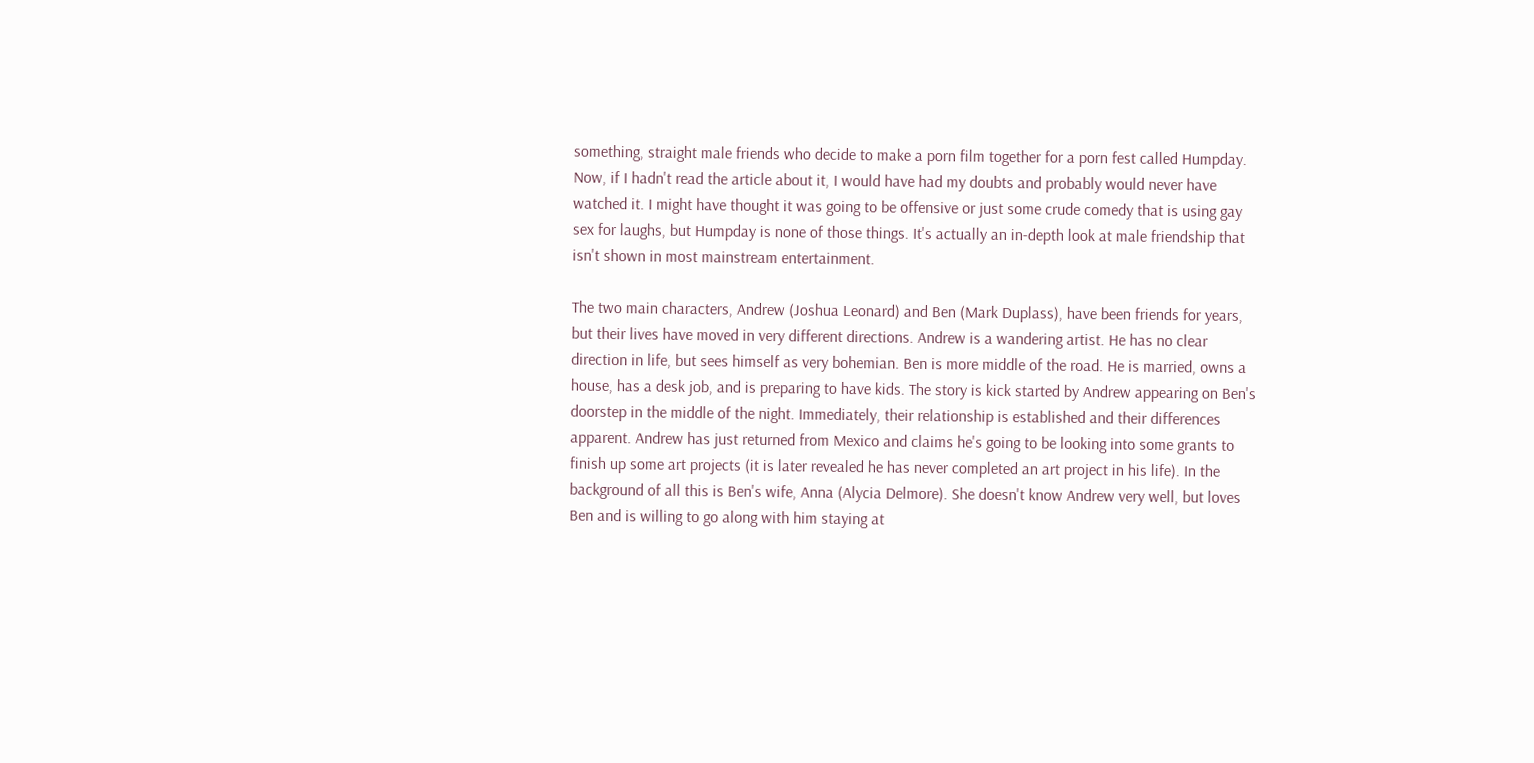something, straight male friends who decide to make a porn film together for a porn fest called Humpday. Now, if I hadn't read the article about it, I would have had my doubts and probably would never have watched it. I might have thought it was going to be offensive or just some crude comedy that is using gay sex for laughs, but Humpday is none of those things. It's actually an in-depth look at male friendship that isn't shown in most mainstream entertainment.

The two main characters, Andrew (Joshua Leonard) and Ben (Mark Duplass), have been friends for years, but their lives have moved in very different directions. Andrew is a wandering artist. He has no clear direction in life, but sees himself as very bohemian. Ben is more middle of the road. He is married, owns a house, has a desk job, and is preparing to have kids. The story is kick started by Andrew appearing on Ben's doorstep in the middle of the night. Immediately, their relationship is established and their differences apparent. Andrew has just returned from Mexico and claims he's going to be looking into some grants to finish up some art projects (it is later revealed he has never completed an art project in his life). In the background of all this is Ben's wife, Anna (Alycia Delmore). She doesn't know Andrew very well, but loves Ben and is willing to go along with him staying at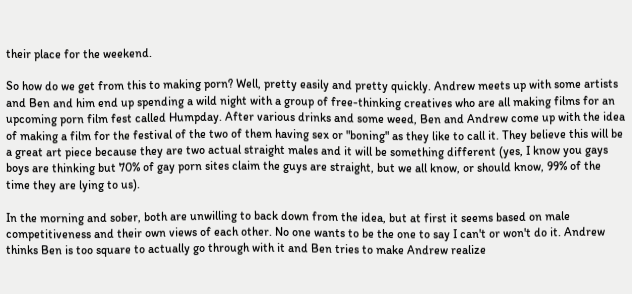their place for the weekend.

So how do we get from this to making porn? Well, pretty easily and pretty quickly. Andrew meets up with some artists and Ben and him end up spending a wild night with a group of free-thinking creatives who are all making films for an upcoming porn film fest called Humpday. After various drinks and some weed, Ben and Andrew come up with the idea of making a film for the festival of the two of them having sex or "boning" as they like to call it. They believe this will be a great art piece because they are two actual straight males and it will be something different (yes, I know you gays boys are thinking but 70% of gay porn sites claim the guys are straight, but we all know, or should know, 99% of the time they are lying to us).

In the morning and sober, both are unwilling to back down from the idea, but at first it seems based on male competitiveness and their own views of each other. No one wants to be the one to say I can't or won't do it. Andrew thinks Ben is too square to actually go through with it and Ben tries to make Andrew realize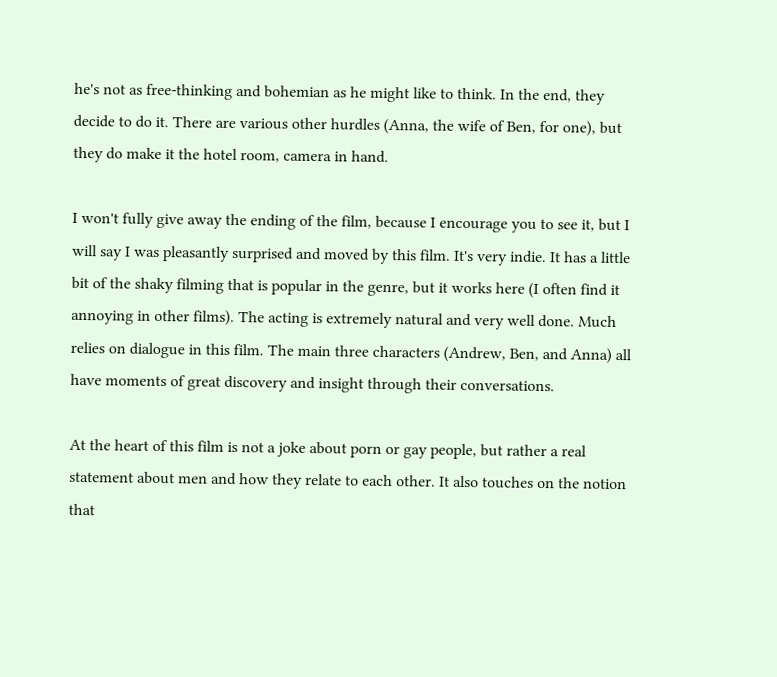he's not as free-thinking and bohemian as he might like to think. In the end, they decide to do it. There are various other hurdles (Anna, the wife of Ben, for one), but they do make it the hotel room, camera in hand.

I won't fully give away the ending of the film, because I encourage you to see it, but I will say I was pleasantly surprised and moved by this film. It's very indie. It has a little bit of the shaky filming that is popular in the genre, but it works here (I often find it annoying in other films). The acting is extremely natural and very well done. Much relies on dialogue in this film. The main three characters (Andrew, Ben, and Anna) all have moments of great discovery and insight through their conversations.

At the heart of this film is not a joke about porn or gay people, but rather a real statement about men and how they relate to each other. It also touches on the notion that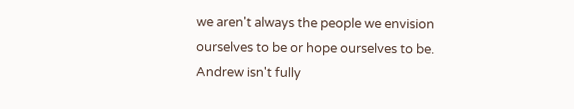we aren't always the people we envision ourselves to be or hope ourselves to be. Andrew isn't fully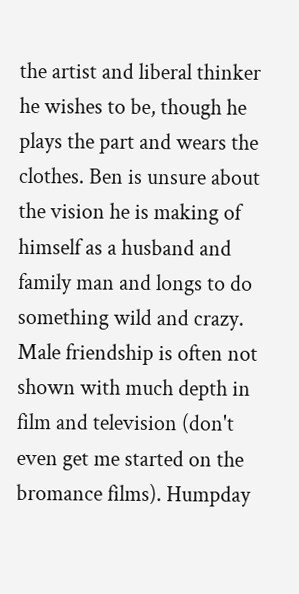the artist and liberal thinker he wishes to be, though he plays the part and wears the clothes. Ben is unsure about the vision he is making of himself as a husband and family man and longs to do something wild and crazy. Male friendship is often not shown with much depth in film and television (don't even get me started on the bromance films). Humpday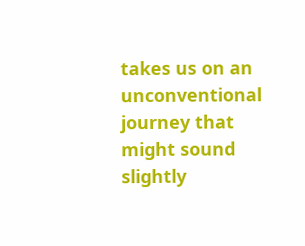takes us on an unconventional journey that might sound slightly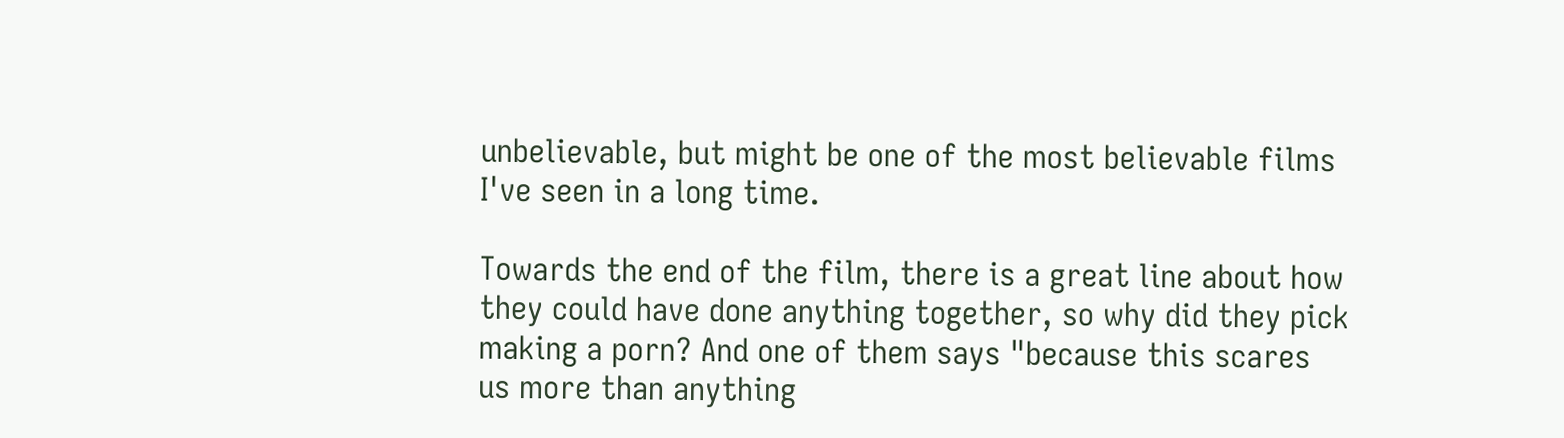unbelievable, but might be one of the most believable films I've seen in a long time.

Towards the end of the film, there is a great line about how they could have done anything together, so why did they pick making a porn? And one of them says "because this scares us more than anything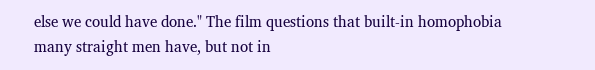else we could have done." The film questions that built-in homophobia many straight men have, but not in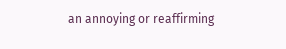an annoying or reaffirming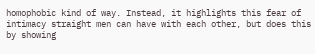homophobic kind of way. Instead, it highlights this fear of intimacy straight men can have with each other, but does this by showing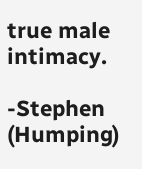true male intimacy.

-Stephen (Humping)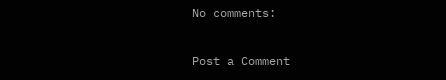No comments:

Post a Comment